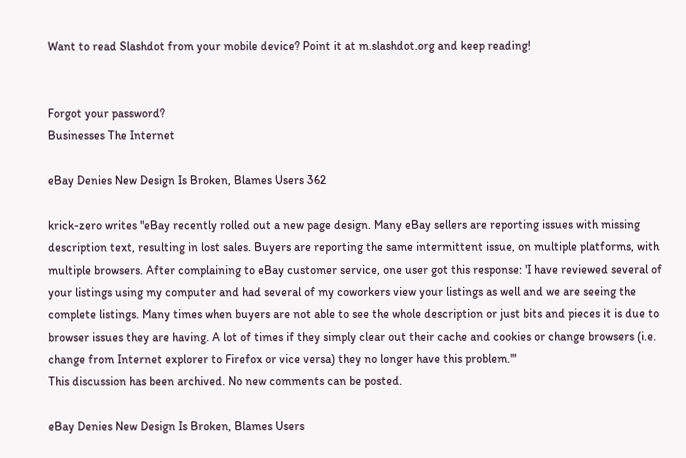Want to read Slashdot from your mobile device? Point it at m.slashdot.org and keep reading!


Forgot your password?
Businesses The Internet

eBay Denies New Design Is Broken, Blames Users 362

krick-zero writes "eBay recently rolled out a new page design. Many eBay sellers are reporting issues with missing description text, resulting in lost sales. Buyers are reporting the same intermittent issue, on multiple platforms, with multiple browsers. After complaining to eBay customer service, one user got this response: 'I have reviewed several of your listings using my computer and had several of my coworkers view your listings as well and we are seeing the complete listings. Many times when buyers are not able to see the whole description or just bits and pieces it is due to browser issues they are having. A lot of times if they simply clear out their cache and cookies or change browsers (i.e. change from Internet explorer to Firefox or vice versa) they no longer have this problem.'"
This discussion has been archived. No new comments can be posted.

eBay Denies New Design Is Broken, Blames Users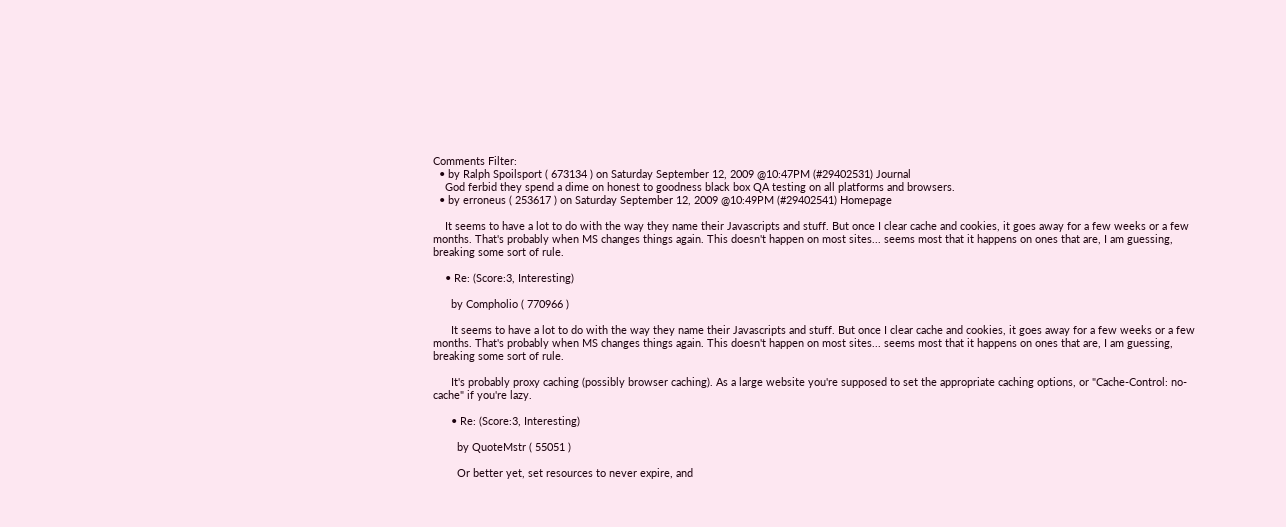Comments Filter:
  • by Ralph Spoilsport ( 673134 ) on Saturday September 12, 2009 @10:47PM (#29402531) Journal
    God ferbid they spend a dime on honest to goodness black box QA testing on all platforms and browsers.
  • by erroneus ( 253617 ) on Saturday September 12, 2009 @10:49PM (#29402541) Homepage

    It seems to have a lot to do with the way they name their Javascripts and stuff. But once I clear cache and cookies, it goes away for a few weeks or a few months. That's probably when MS changes things again. This doesn't happen on most sites... seems most that it happens on ones that are, I am guessing, breaking some sort of rule.

    • Re: (Score:3, Interesting)

      by Compholio ( 770966 )

      It seems to have a lot to do with the way they name their Javascripts and stuff. But once I clear cache and cookies, it goes away for a few weeks or a few months. That's probably when MS changes things again. This doesn't happen on most sites... seems most that it happens on ones that are, I am guessing, breaking some sort of rule.

      It's probably proxy caching (possibly browser caching). As a large website you're supposed to set the appropriate caching options, or "Cache-Control: no-cache" if you're lazy.

      • Re: (Score:3, Interesting)

        by QuoteMstr ( 55051 )

        Or better yet, set resources to never expire, and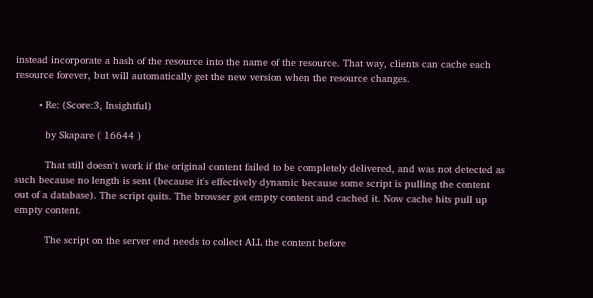instead incorporate a hash of the resource into the name of the resource. That way, clients can cache each resource forever, but will automatically get the new version when the resource changes.

        • Re: (Score:3, Insightful)

          by Skapare ( 16644 )

          That still doesn't work if the original content failed to be completely delivered, and was not detected as such because no length is sent (because it's effectively dynamic because some script is pulling the content out of a database). The script quits. The browser got empty content and cached it. Now cache hits pull up empty content.

          The script on the server end needs to collect ALL the content before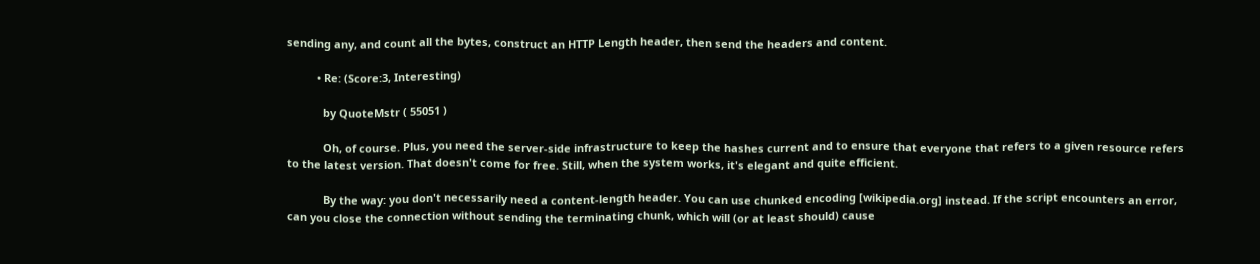sending any, and count all the bytes, construct an HTTP Length header, then send the headers and content.

          • Re: (Score:3, Interesting)

            by QuoteMstr ( 55051 )

            Oh, of course. Plus, you need the server-side infrastructure to keep the hashes current and to ensure that everyone that refers to a given resource refers to the latest version. That doesn't come for free. Still, when the system works, it's elegant and quite efficient.

            By the way: you don't necessarily need a content-length header. You can use chunked encoding [wikipedia.org] instead. If the script encounters an error, can you close the connection without sending the terminating chunk, which will (or at least should) cause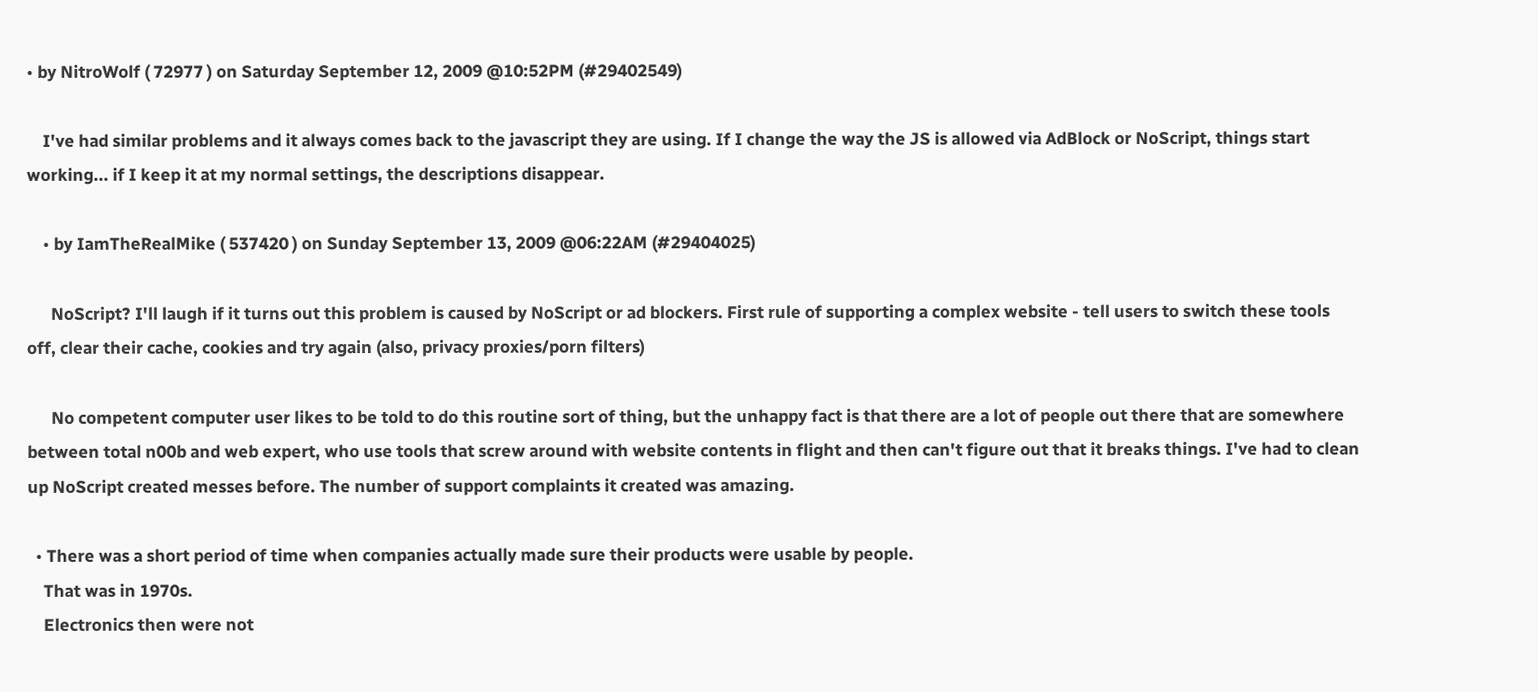• by NitroWolf ( 72977 ) on Saturday September 12, 2009 @10:52PM (#29402549)

    I've had similar problems and it always comes back to the javascript they are using. If I change the way the JS is allowed via AdBlock or NoScript, things start working... if I keep it at my normal settings, the descriptions disappear.

    • by IamTheRealMike ( 537420 ) on Sunday September 13, 2009 @06:22AM (#29404025)

      NoScript? I'll laugh if it turns out this problem is caused by NoScript or ad blockers. First rule of supporting a complex website - tell users to switch these tools off, clear their cache, cookies and try again (also, privacy proxies/porn filters)

      No competent computer user likes to be told to do this routine sort of thing, but the unhappy fact is that there are a lot of people out there that are somewhere between total n00b and web expert, who use tools that screw around with website contents in flight and then can't figure out that it breaks things. I've had to clean up NoScript created messes before. The number of support complaints it created was amazing.

  • There was a short period of time when companies actually made sure their products were usable by people.
    That was in 1970s.
    Electronics then were not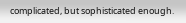complicated, but sophisticated enough.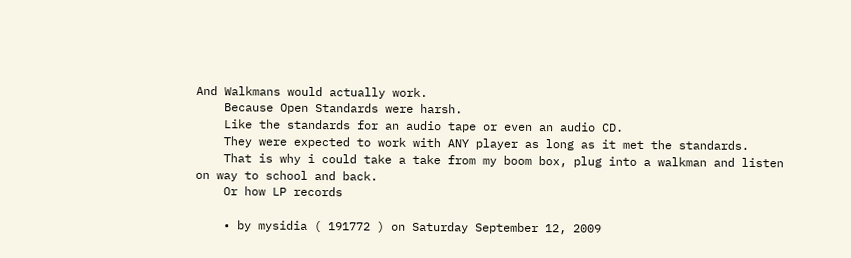And Walkmans would actually work.
    Because Open Standards were harsh.
    Like the standards for an audio tape or even an audio CD.
    They were expected to work with ANY player as long as it met the standards.
    That is why i could take a take from my boom box, plug into a walkman and listen on way to school and back.
    Or how LP records

    • by mysidia ( 191772 ) on Saturday September 12, 2009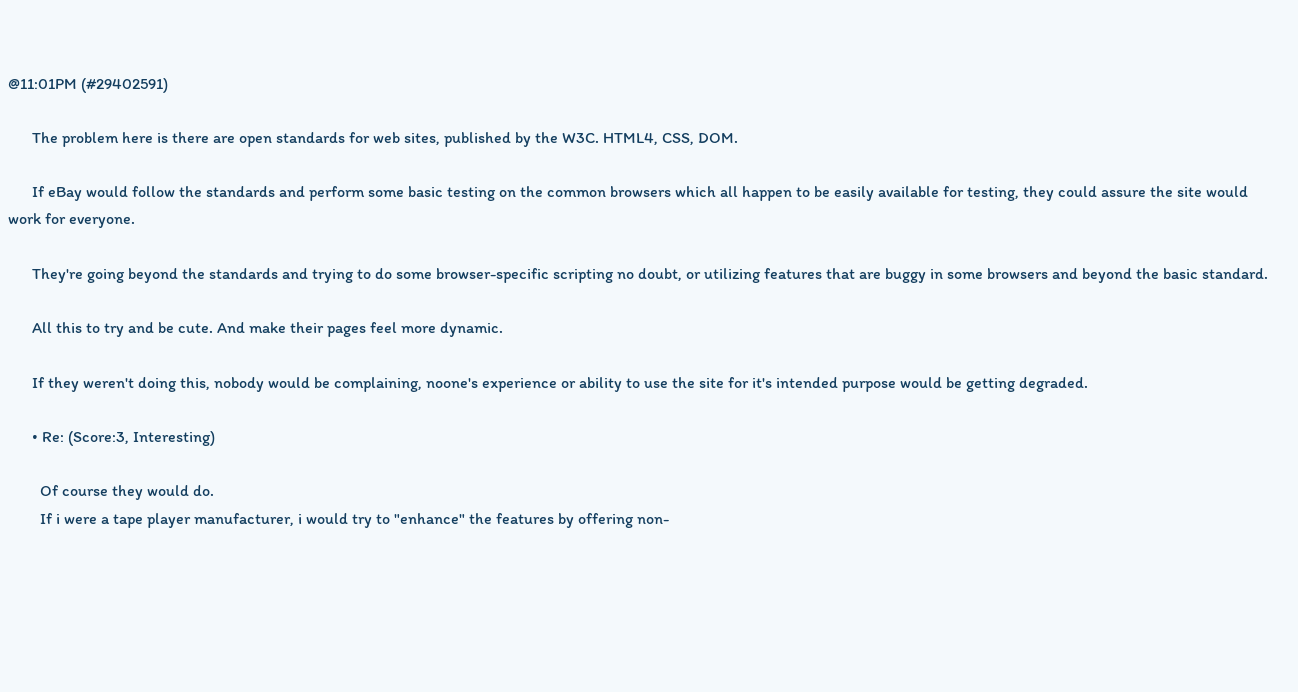@11:01PM (#29402591)

      The problem here is there are open standards for web sites, published by the W3C. HTML4, CSS, DOM.

      If eBay would follow the standards and perform some basic testing on the common browsers which all happen to be easily available for testing, they could assure the site would work for everyone.

      They're going beyond the standards and trying to do some browser-specific scripting no doubt, or utilizing features that are buggy in some browsers and beyond the basic standard.

      All this to try and be cute. And make their pages feel more dynamic.

      If they weren't doing this, nobody would be complaining, noone's experience or ability to use the site for it's intended purpose would be getting degraded.

      • Re: (Score:3, Interesting)

        Of course they would do.
        If i were a tape player manufacturer, i would try to "enhance" the features by offering non-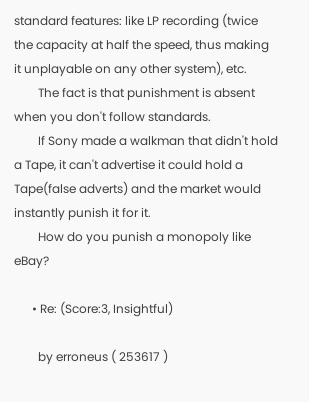standard features: like LP recording (twice the capacity at half the speed, thus making it unplayable on any other system), etc.
        The fact is that punishment is absent when you don't follow standards.
        If Sony made a walkman that didn't hold a Tape, it can't advertise it could hold a Tape(false adverts) and the market would instantly punish it for it.
        How do you punish a monopoly like eBay?

      • Re: (Score:3, Insightful)

        by erroneus ( 253617 )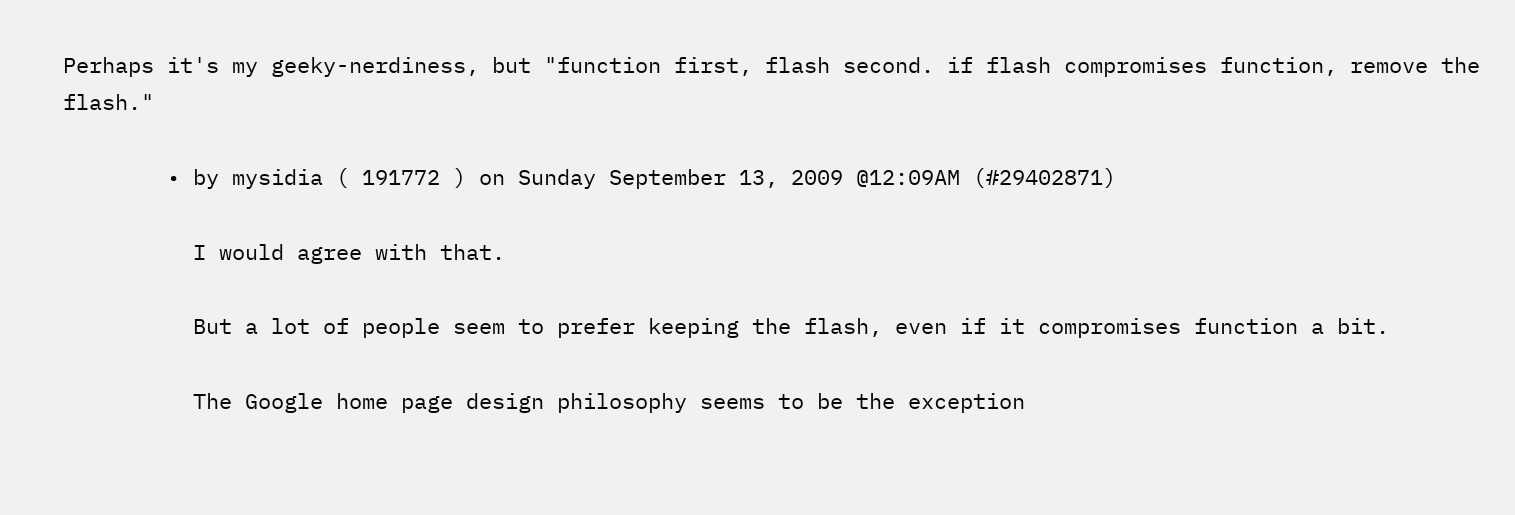Perhaps it's my geeky-nerdiness, but "function first, flash second. if flash compromises function, remove the flash."

        • by mysidia ( 191772 ) on Sunday September 13, 2009 @12:09AM (#29402871)

          I would agree with that.

          But a lot of people seem to prefer keeping the flash, even if it compromises function a bit.

          The Google home page design philosophy seems to be the exception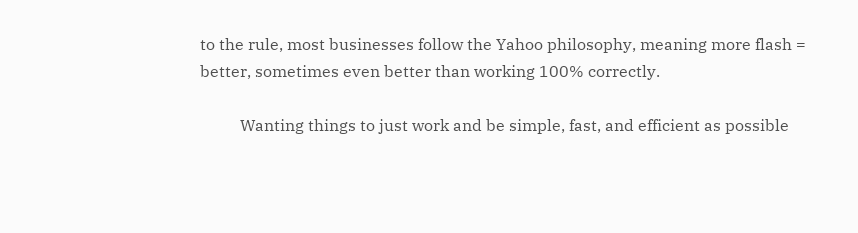to the rule, most businesses follow the Yahoo philosophy, meaning more flash = better, sometimes even better than working 100% correctly.

          Wanting things to just work and be simple, fast, and efficient as possible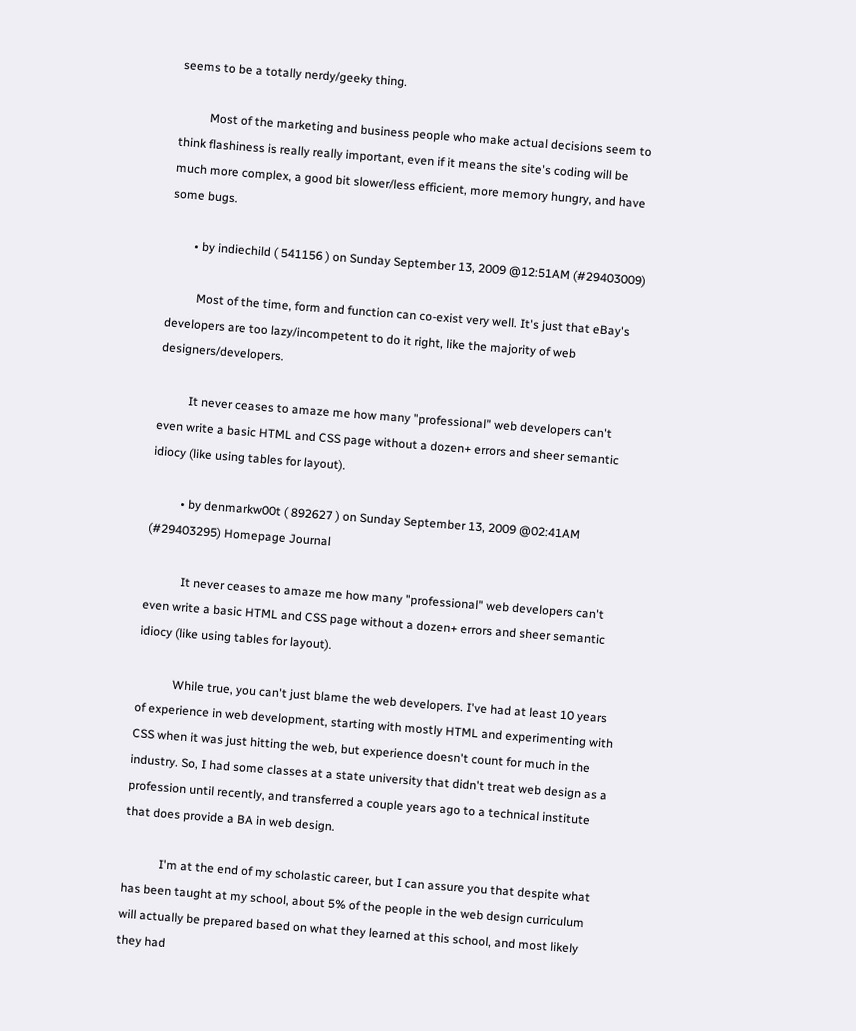seems to be a totally nerdy/geeky thing.

          Most of the marketing and business people who make actual decisions seem to think flashiness is really really important, even if it means the site's coding will be much more complex, a good bit slower/less efficient, more memory hungry, and have some bugs.

        • by indiechild ( 541156 ) on Sunday September 13, 2009 @12:51AM (#29403009)

          Most of the time, form and function can co-exist very well. It's just that eBay's developers are too lazy/incompetent to do it right, like the majority of web designers/developers.

          It never ceases to amaze me how many "professional" web developers can't even write a basic HTML and CSS page without a dozen+ errors and sheer semantic idiocy (like using tables for layout).

          • by denmarkw00t ( 892627 ) on Sunday September 13, 2009 @02:41AM (#29403295) Homepage Journal

            It never ceases to amaze me how many "professional" web developers can't even write a basic HTML and CSS page without a dozen+ errors and sheer semantic idiocy (like using tables for layout).

            While true, you can't just blame the web developers. I've had at least 10 years of experience in web development, starting with mostly HTML and experimenting with CSS when it was just hitting the web, but experience doesn't count for much in the industry. So, I had some classes at a state university that didn't treat web design as a profession until recently, and transferred a couple years ago to a technical institute that does provide a BA in web design.

            I'm at the end of my scholastic career, but I can assure you that despite what has been taught at my school, about 5% of the people in the web design curriculum will actually be prepared based on what they learned at this school, and most likely they had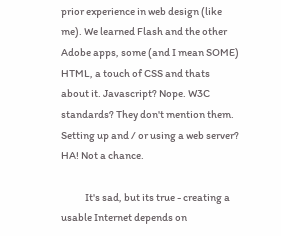prior experience in web design (like me). We learned Flash and the other Adobe apps, some (and I mean SOME) HTML, a touch of CSS and thats about it. Javascript? Nope. W3C standards? They don't mention them. Setting up and / or using a web server? HA! Not a chance.

            It's sad, but its true - creating a usable Internet depends on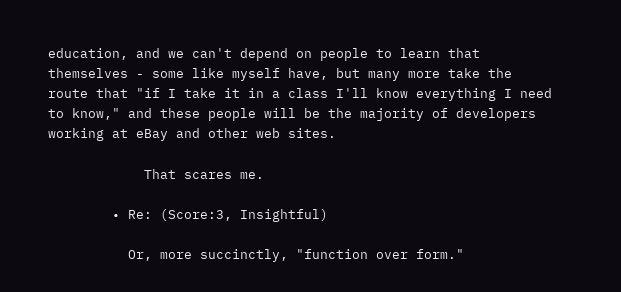education, and we can't depend on people to learn that themselves - some like myself have, but many more take the route that "if I take it in a class I'll know everything I need to know," and these people will be the majority of developers working at eBay and other web sites.

            That scares me.

        • Re: (Score:3, Insightful)

          Or, more succinctly, "function over form."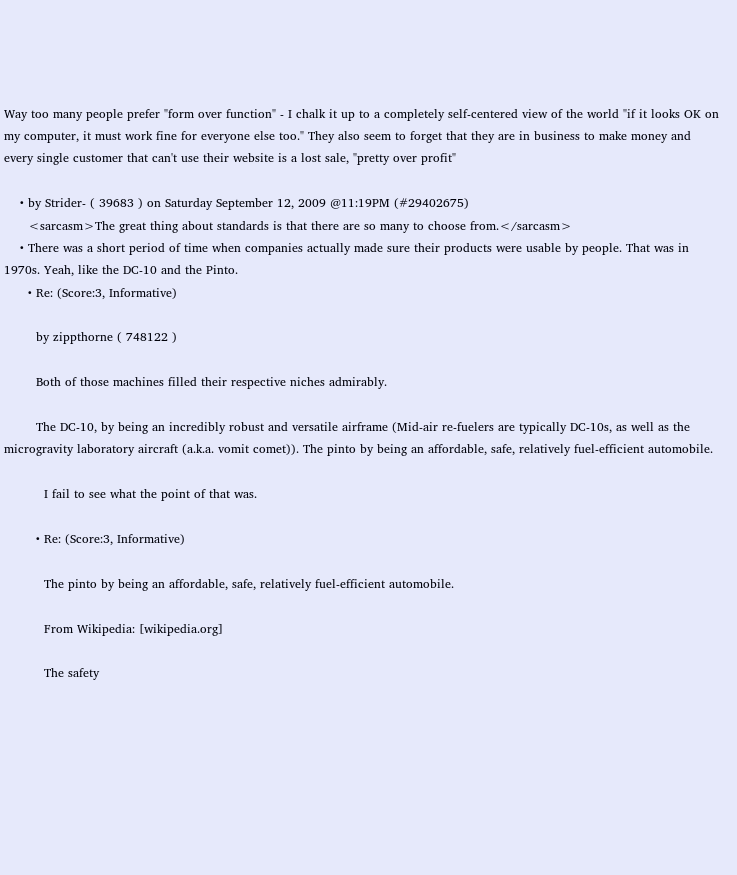Way too many people prefer "form over function" - I chalk it up to a completely self-centered view of the world "if it looks OK on my computer, it must work fine for everyone else too." They also seem to forget that they are in business to make money and every single customer that can't use their website is a lost sale, "pretty over profit"

    • by Strider- ( 39683 ) on Saturday September 12, 2009 @11:19PM (#29402675)
      <sarcasm>The great thing about standards is that there are so many to choose from.</sarcasm>
    • There was a short period of time when companies actually made sure their products were usable by people. That was in 1970s. Yeah, like the DC-10 and the Pinto.
      • Re: (Score:3, Informative)

        by zippthorne ( 748122 )

        Both of those machines filled their respective niches admirably.

        The DC-10, by being an incredibly robust and versatile airframe (Mid-air re-fuelers are typically DC-10s, as well as the microgravity laboratory aircraft (a.k.a. vomit comet)). The pinto by being an affordable, safe, relatively fuel-efficient automobile.

          I fail to see what the point of that was.

        • Re: (Score:3, Informative)

          The pinto by being an affordable, safe, relatively fuel-efficient automobile.

          From Wikipedia: [wikipedia.org]

          The safety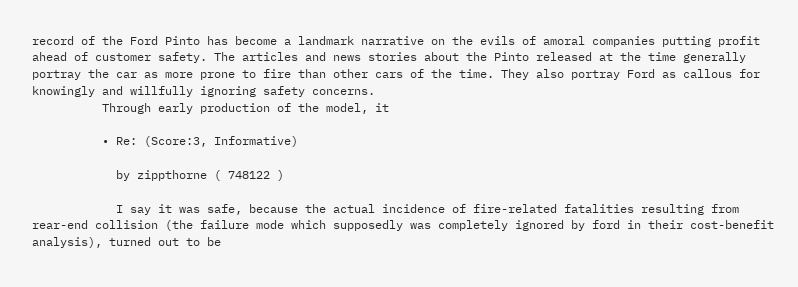record of the Ford Pinto has become a landmark narrative on the evils of amoral companies putting profit ahead of customer safety. The articles and news stories about the Pinto released at the time generally portray the car as more prone to fire than other cars of the time. They also portray Ford as callous for knowingly and willfully ignoring safety concerns.
          Through early production of the model, it

          • Re: (Score:3, Informative)

            by zippthorne ( 748122 )

            I say it was safe, because the actual incidence of fire-related fatalities resulting from rear-end collision (the failure mode which supposedly was completely ignored by ford in their cost-benefit analysis), turned out to be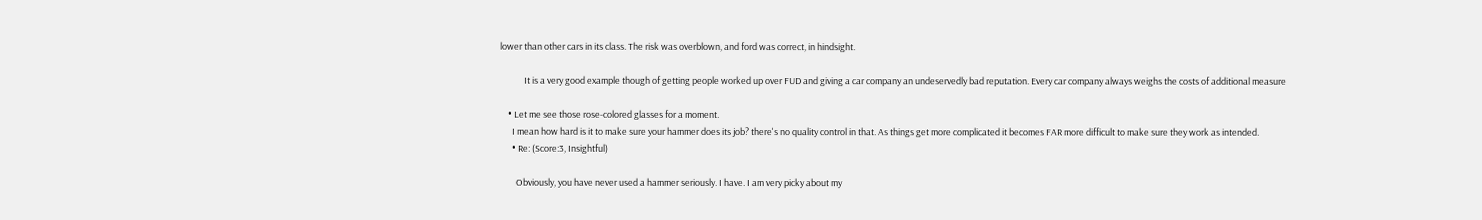lower than other cars in its class. The risk was overblown, and ford was correct, in hindsight.

            It is a very good example though of getting people worked up over FUD and giving a car company an undeservedly bad reputation. Every car company always weighs the costs of additional measure

    • Let me see those rose-colored glasses for a moment.
      I mean how hard is it to make sure your hammer does its job? there's no quality control in that. As things get more complicated it becomes FAR more difficult to make sure they work as intended.
      • Re: (Score:3, Insightful)

        Obviously, you have never used a hammer seriously. I have. I am very picky about my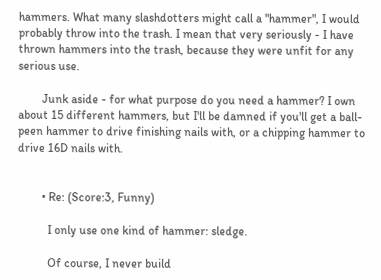hammers. What many slashdotters might call a "hammer", I would probably throw into the trash. I mean that very seriously - I have thrown hammers into the trash, because they were unfit for any serious use.

        Junk aside - for what purpose do you need a hammer? I own about 15 different hammers, but I'll be damned if you'll get a ball-peen hammer to drive finishing nails with, or a chipping hammer to drive 16D nails with.


        • Re: (Score:3, Funny)

          I only use one kind of hammer: sledge.

          Of course, I never build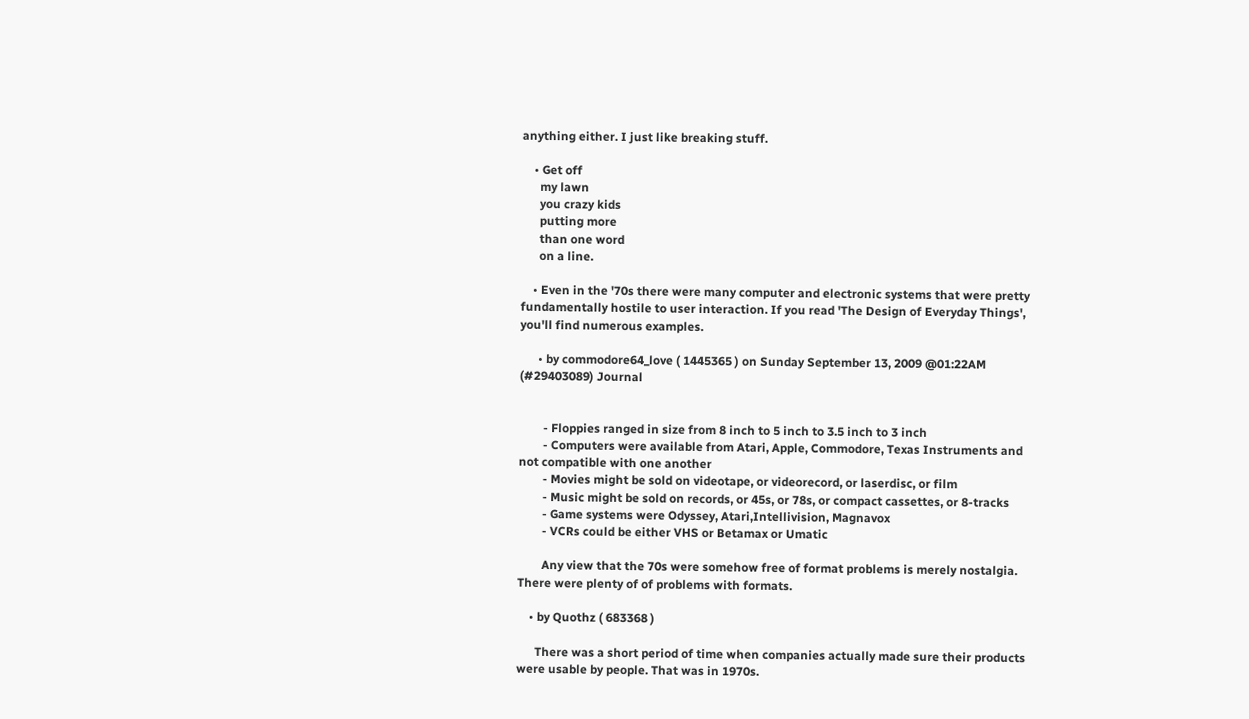anything either. I just like breaking stuff.

    • Get off
      my lawn
      you crazy kids
      putting more
      than one word
      on a line.

    • Even in the '70s there were many computer and electronic systems that were pretty fundamentally hostile to user interaction. If you read 'The Design of Everyday Things', you'll find numerous examples.

      • by commodore64_love ( 1445365 ) on Sunday September 13, 2009 @01:22AM (#29403089) Journal


        - Floppies ranged in size from 8 inch to 5 inch to 3.5 inch to 3 inch
        - Computers were available from Atari, Apple, Commodore, Texas Instruments and not compatible with one another
        - Movies might be sold on videotape, or videorecord, or laserdisc, or film
        - Music might be sold on records, or 45s, or 78s, or compact cassettes, or 8-tracks
        - Game systems were Odyssey, Atari,Intellivision, Magnavox
        - VCRs could be either VHS or Betamax or Umatic

        Any view that the 70s were somehow free of format problems is merely nostalgia. There were plenty of of problems with formats.

    • by Quothz ( 683368 )

      There was a short period of time when companies actually made sure their products were usable by people. That was in 1970s.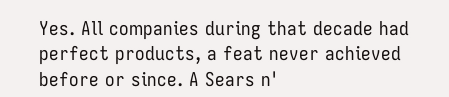Yes. All companies during that decade had perfect products, a feat never achieved before or since. A Sears n'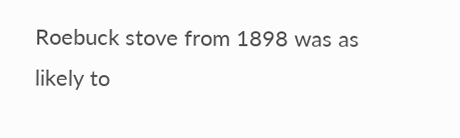Roebuck stove from 1898 was as likely to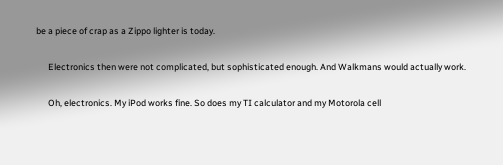be a piece of crap as a Zippo lighter is today.

      Electronics then were not complicated, but sophisticated enough. And Walkmans would actually work.

      Oh, electronics. My iPod works fine. So does my TI calculator and my Motorola cell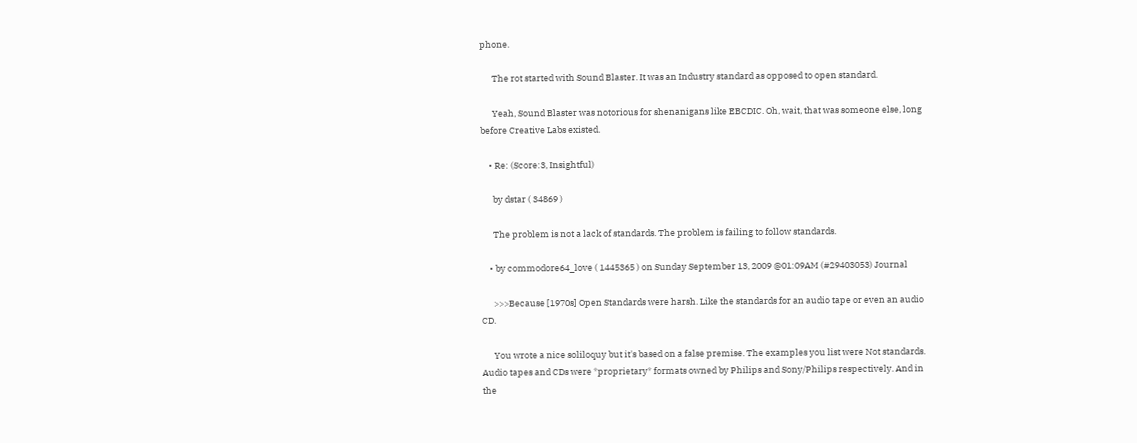phone.

      The rot started with Sound Blaster. It was an Industry standard as opposed to open standard.

      Yeah, Sound Blaster was notorious for shenanigans like EBCDIC. Oh, wait, that was someone else, long before Creative Labs existed.

    • Re: (Score:3, Insightful)

      by dstar ( 34869 )

      The problem is not a lack of standards. The problem is failing to follow standards.

    • by commodore64_love ( 1445365 ) on Sunday September 13, 2009 @01:09AM (#29403053) Journal

      >>>Because [1970s] Open Standards were harsh. Like the standards for an audio tape or even an audio CD.

      You wrote a nice soliloquy but it's based on a false premise. The examples you list were Not standards. Audio tapes and CDs were *proprietary* formats owned by Philips and Sony/Philips respectively. And in the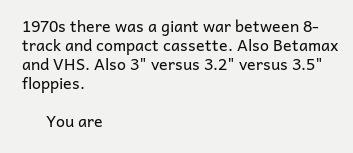1970s there was a giant war between 8-track and compact cassette. Also Betamax and VHS. Also 3" versus 3.2" versus 3.5" floppies.

      You are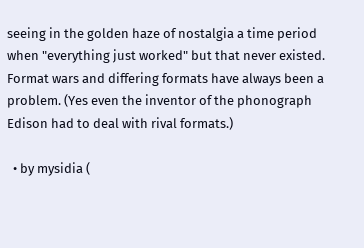seeing in the golden haze of nostalgia a time period when "everything just worked" but that never existed. Format wars and differing formats have always been a problem. (Yes even the inventor of the phonograph Edison had to deal with rival formats.)

  • by mysidia (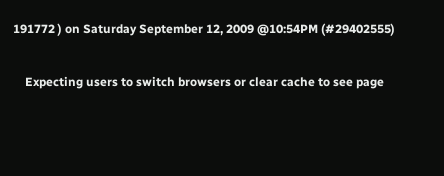191772 ) on Saturday September 12, 2009 @10:54PM (#29402555)

    Expecting users to switch browsers or clear cache to see page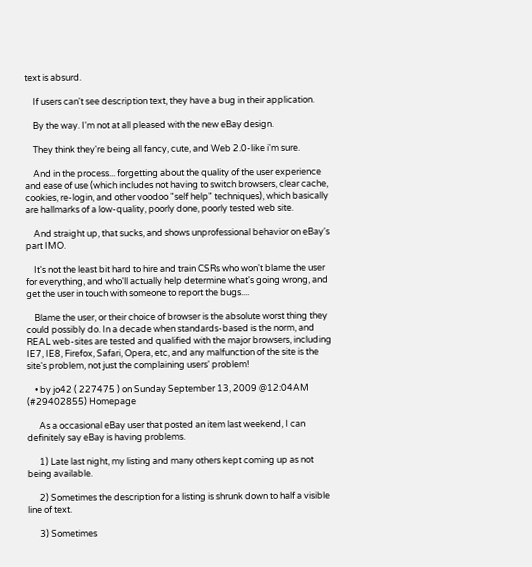text is absurd.

    If users can't see description text, they have a bug in their application.

    By the way. I'm not at all pleased with the new eBay design.

    They think they're being all fancy, cute, and Web 2.0-like i'm sure.

    And in the process... forgetting about the quality of the user experience and ease of use (which includes not having to switch browsers, clear cache, cookies, re-login, and other voodoo "self help" techniques), which basically are hallmarks of a low-quality, poorly done, poorly tested web site.

    And straight up, that sucks, and shows unprofessional behavior on eBay's part IMO.

    It's not the least bit hard to hire and train CSRs who won't blame the user for everything, and who'll actually help determine what's going wrong, and get the user in touch with someone to report the bugs....

    Blame the user, or their choice of browser is the absolute worst thing they could possibly do. In a decade when standards-based is the norm, and REAL web-sites are tested and qualified with the major browsers, including IE7, IE8, Firefox, Safari, Opera, etc, and any malfunction of the site is the site's problem, not just the complaining users' problem!

    • by jo42 ( 227475 ) on Sunday September 13, 2009 @12:04AM (#29402855) Homepage

      As a occasional eBay user that posted an item last weekend, I can definitely say eBay is having problems.

      1) Late last night, my listing and many others kept coming up as not being available.

      2) Sometimes the description for a listing is shrunk down to half a visible line of text.

      3) Sometimes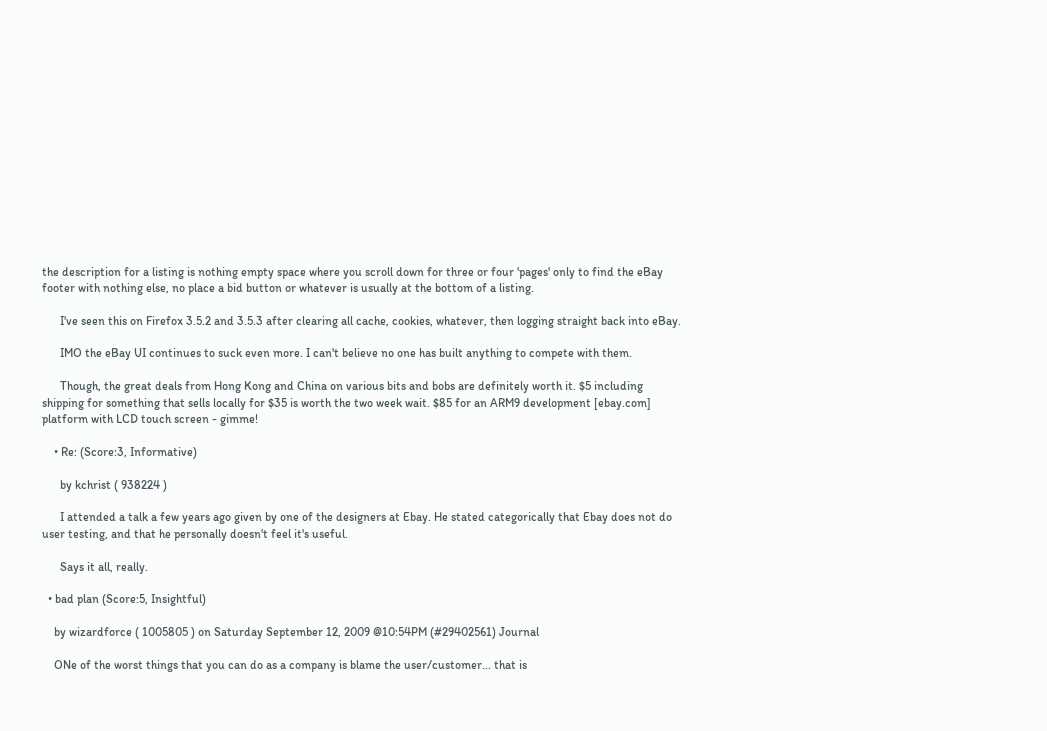the description for a listing is nothing empty space where you scroll down for three or four 'pages' only to find the eBay footer with nothing else, no place a bid button or whatever is usually at the bottom of a listing.

      I've seen this on Firefox 3.5.2 and 3.5.3 after clearing all cache, cookies, whatever, then logging straight back into eBay.

      IMO the eBay UI continues to suck even more. I can't believe no one has built anything to compete with them.

      Though, the great deals from Hong Kong and China on various bits and bobs are definitely worth it. $5 including shipping for something that sells locally for $35 is worth the two week wait. $85 for an ARM9 development [ebay.com] platform with LCD touch screen - gimme!

    • Re: (Score:3, Informative)

      by kchrist ( 938224 )

      I attended a talk a few years ago given by one of the designers at Ebay. He stated categorically that Ebay does not do user testing, and that he personally doesn't feel it's useful.

      Says it all, really.

  • bad plan (Score:5, Insightful)

    by wizardforce ( 1005805 ) on Saturday September 12, 2009 @10:54PM (#29402561) Journal

    ONe of the worst things that you can do as a company is blame the user/customer... that is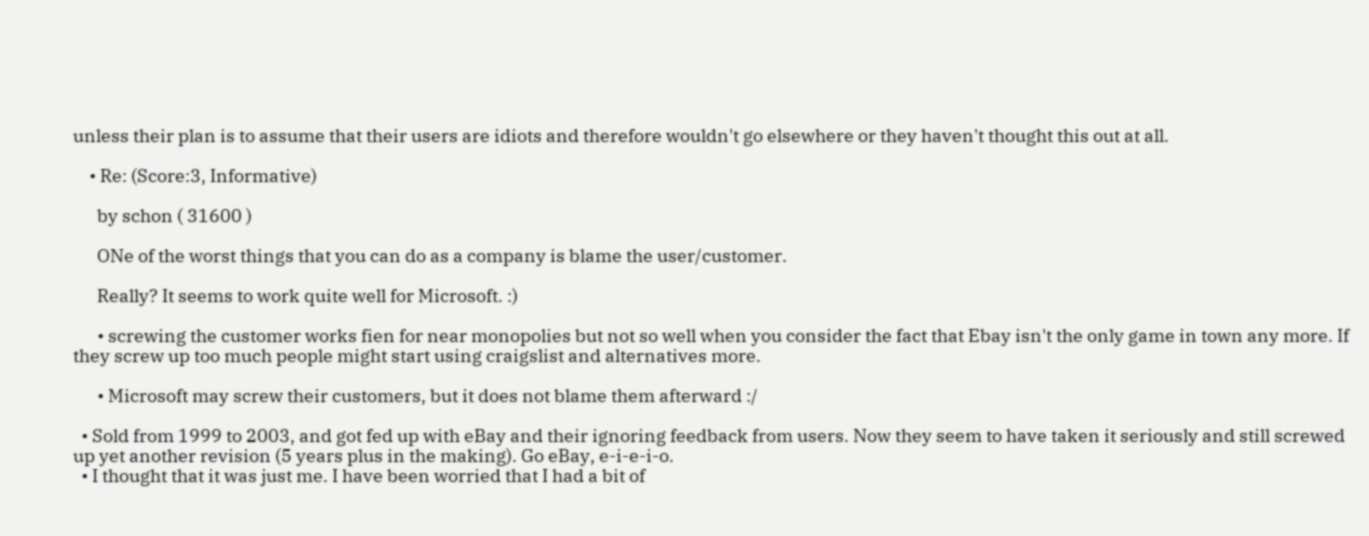unless their plan is to assume that their users are idiots and therefore wouldn't go elsewhere or they haven't thought this out at all.

    • Re: (Score:3, Informative)

      by schon ( 31600 )

      ONe of the worst things that you can do as a company is blame the user/customer.

      Really? It seems to work quite well for Microsoft. :)

      • screwing the customer works fien for near monopolies but not so well when you consider the fact that Ebay isn't the only game in town any more. If they screw up too much people might start using craigslist and alternatives more.

      • Microsoft may screw their customers, but it does not blame them afterward :/

  • Sold from 1999 to 2003, and got fed up with eBay and their ignoring feedback from users. Now they seem to have taken it seriously and still screwed up yet another revision (5 years plus in the making). Go eBay, e-i-e-i-o.
  • I thought that it was just me. I have been worried that I had a bit of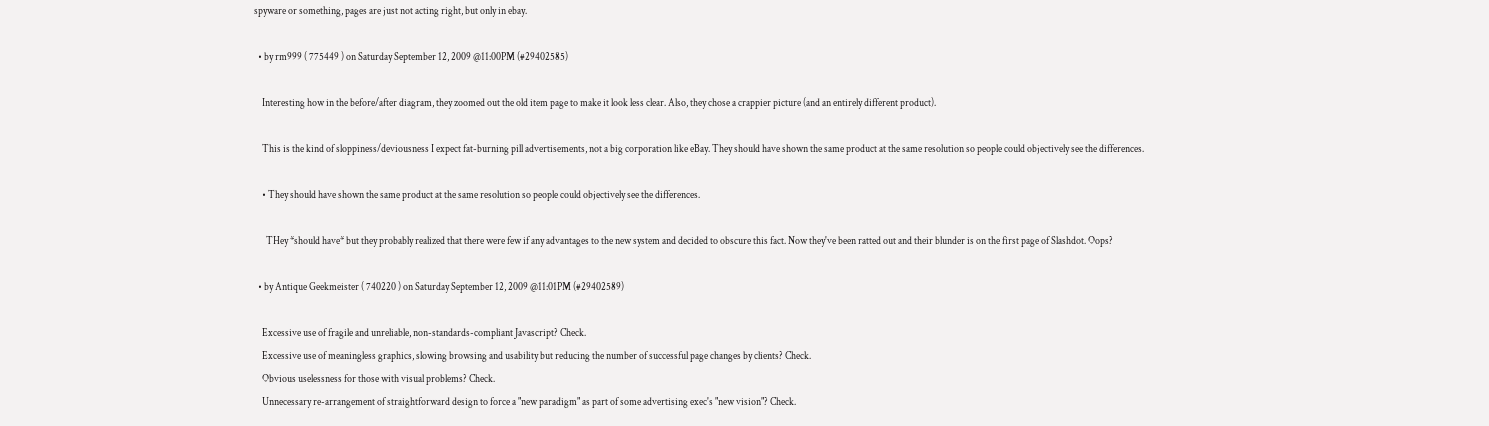spyware or something, pages are just not acting right, but only in ebay.

  • by rm999 ( 775449 ) on Saturday September 12, 2009 @11:00PM (#29402585)

    Interesting how in the before/after diagram, they zoomed out the old item page to make it look less clear. Also, they chose a crappier picture (and an entirely different product).

    This is the kind of sloppiness/deviousness I expect fat-burning pill advertisements, not a big corporation like eBay. They should have shown the same product at the same resolution so people could objectively see the differences.

    • They should have shown the same product at the same resolution so people could objectively see the differences.

      THey *should have* but they probably realized that there were few if any advantages to the new system and decided to obscure this fact. Now they've been ratted out and their blunder is on the first page of Slashdot. Oops?

  • by Antique Geekmeister ( 740220 ) on Saturday September 12, 2009 @11:01PM (#29402589)

    Excessive use of fragile and unreliable, non-standards-compliant Javascript? Check.
    Excessive use of meaningless graphics, slowing browsing and usability but reducing the number of successful page changes by clients? Check.
    Obvious uselessness for those with visual problems? Check.
    Unnecessary re-arrangement of straightforward design to force a "new paradigm" as part of some advertising exec's "new vision"? Check.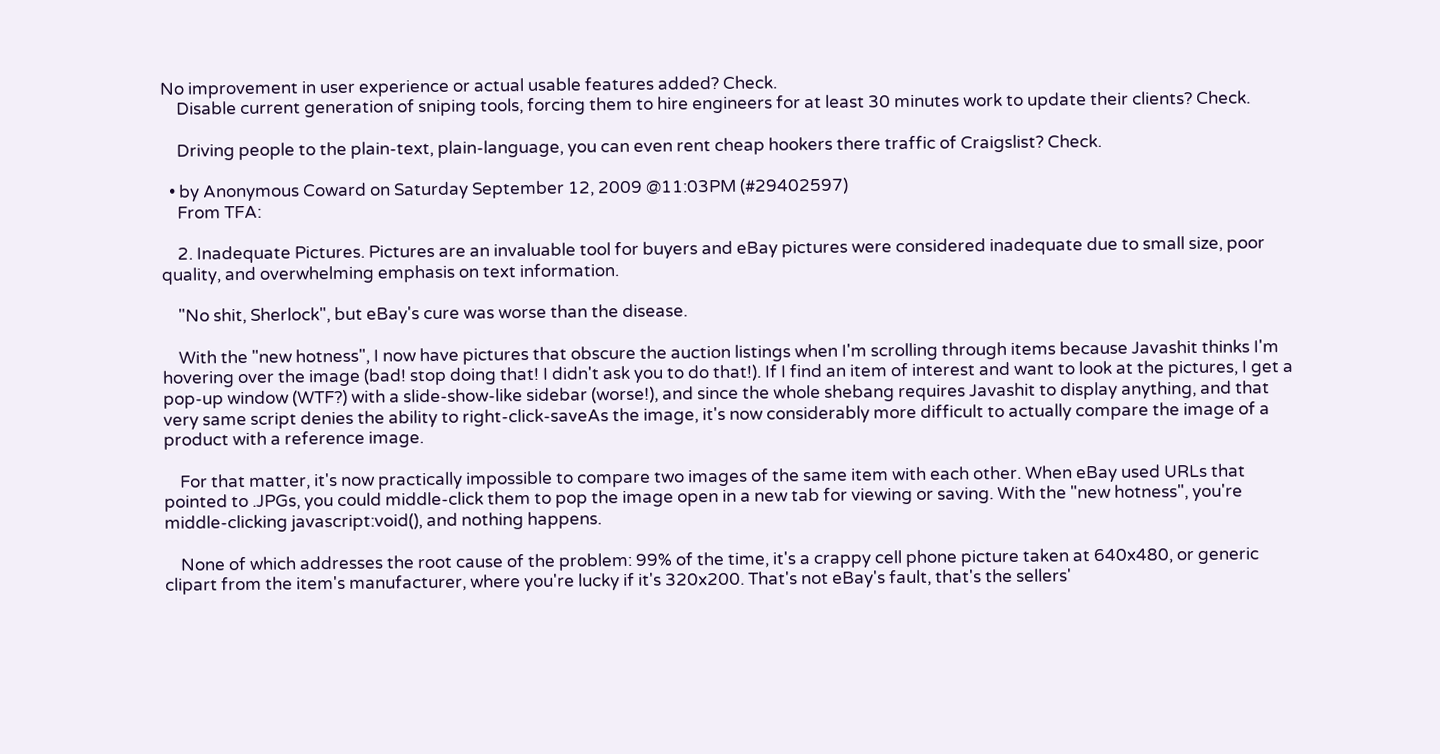No improvement in user experience or actual usable features added? Check.
    Disable current generation of sniping tools, forcing them to hire engineers for at least 30 minutes work to update their clients? Check.

    Driving people to the plain-text, plain-language, you can even rent cheap hookers there traffic of Craigslist? Check.

  • by Anonymous Coward on Saturday September 12, 2009 @11:03PM (#29402597)
    From TFA:

    2. Inadequate Pictures. Pictures are an invaluable tool for buyers and eBay pictures were considered inadequate due to small size, poor quality, and overwhelming emphasis on text information.

    "No shit, Sherlock", but eBay's cure was worse than the disease.

    With the "new hotness", I now have pictures that obscure the auction listings when I'm scrolling through items because Javashit thinks I'm hovering over the image (bad! stop doing that! I didn't ask you to do that!). If I find an item of interest and want to look at the pictures, I get a pop-up window (WTF?) with a slide-show-like sidebar (worse!), and since the whole shebang requires Javashit to display anything, and that very same script denies the ability to right-click-saveAs the image, it's now considerably more difficult to actually compare the image of a product with a reference image.

    For that matter, it's now practically impossible to compare two images of the same item with each other. When eBay used URLs that pointed to .JPGs, you could middle-click them to pop the image open in a new tab for viewing or saving. With the "new hotness", you're middle-clicking javascript:void(), and nothing happens.

    None of which addresses the root cause of the problem: 99% of the time, it's a crappy cell phone picture taken at 640x480, or generic clipart from the item's manufacturer, where you're lucky if it's 320x200. That's not eBay's fault, that's the sellers'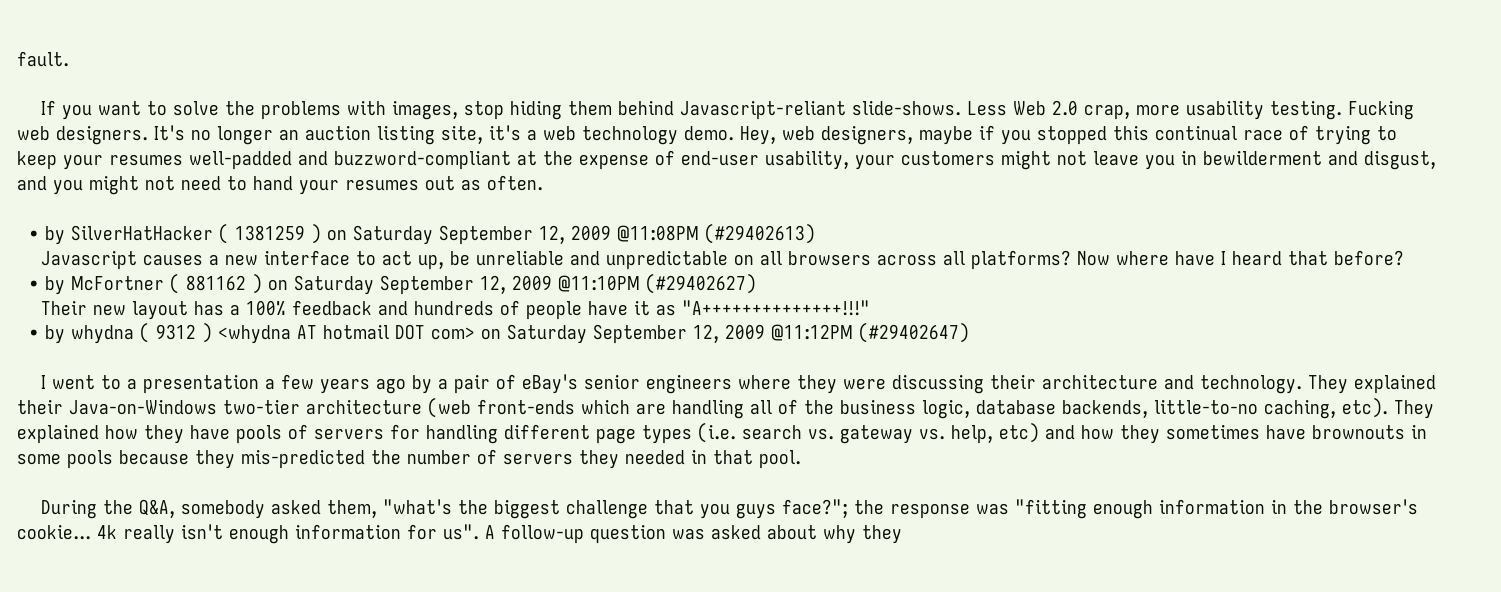fault.

    If you want to solve the problems with images, stop hiding them behind Javascript-reliant slide-shows. Less Web 2.0 crap, more usability testing. Fucking web designers. It's no longer an auction listing site, it's a web technology demo. Hey, web designers, maybe if you stopped this continual race of trying to keep your resumes well-padded and buzzword-compliant at the expense of end-user usability, your customers might not leave you in bewilderment and disgust, and you might not need to hand your resumes out as often.

  • by SilverHatHacker ( 1381259 ) on Saturday September 12, 2009 @11:08PM (#29402613)
    Javascript causes a new interface to act up, be unreliable and unpredictable on all browsers across all platforms? Now where have I heard that before?
  • by McFortner ( 881162 ) on Saturday September 12, 2009 @11:10PM (#29402627)
    Their new layout has a 100% feedback and hundreds of people have it as "A++++++++++++++!!!"
  • by whydna ( 9312 ) <whydna AT hotmail DOT com> on Saturday September 12, 2009 @11:12PM (#29402647)

    I went to a presentation a few years ago by a pair of eBay's senior engineers where they were discussing their architecture and technology. They explained their Java-on-Windows two-tier architecture (web front-ends which are handling all of the business logic, database backends, little-to-no caching, etc). They explained how they have pools of servers for handling different page types (i.e. search vs. gateway vs. help, etc) and how they sometimes have brownouts in some pools because they mis-predicted the number of servers they needed in that pool.

    During the Q&A, somebody asked them, "what's the biggest challenge that you guys face?"; the response was "fitting enough information in the browser's cookie... 4k really isn't enough information for us". A follow-up question was asked about why they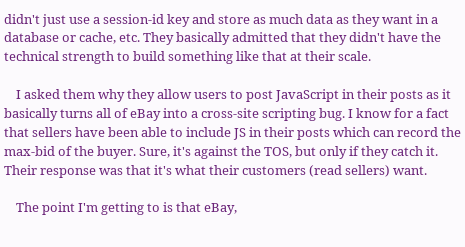didn't just use a session-id key and store as much data as they want in a database or cache, etc. They basically admitted that they didn't have the technical strength to build something like that at their scale.

    I asked them why they allow users to post JavaScript in their posts as it basically turns all of eBay into a cross-site scripting bug. I know for a fact that sellers have been able to include JS in their posts which can record the max-bid of the buyer. Sure, it's against the TOS, but only if they catch it. Their response was that it's what their customers (read sellers) want.

    The point I'm getting to is that eBay,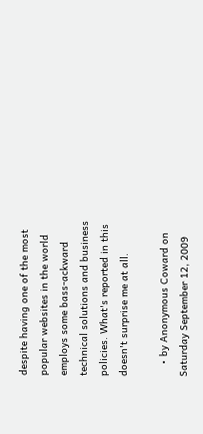despite having one of the most popular websites in the world employs some bass-ackward technical solutions and business policies. What's reported in this doesn't surprise me at all.

    • by Anonymous Coward on Saturday September 12, 2009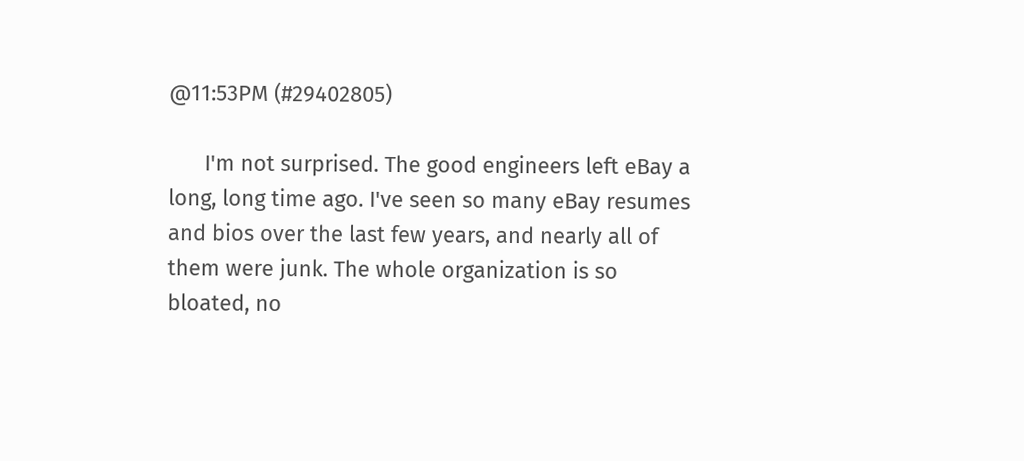@11:53PM (#29402805)

      I'm not surprised. The good engineers left eBay a long, long time ago. I've seen so many eBay resumes and bios over the last few years, and nearly all of them were junk. The whole organization is so bloated, no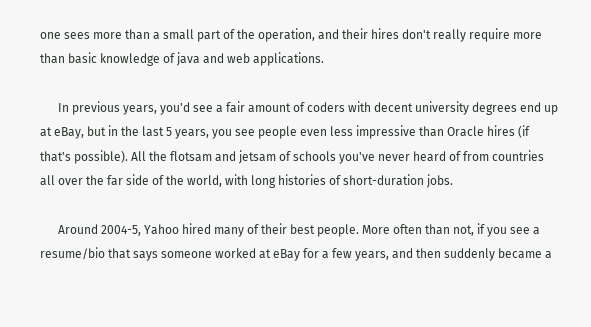one sees more than a small part of the operation, and their hires don't really require more than basic knowledge of java and web applications.

      In previous years, you'd see a fair amount of coders with decent university degrees end up at eBay, but in the last 5 years, you see people even less impressive than Oracle hires (if that's possible). All the flotsam and jetsam of schools you've never heard of from countries all over the far side of the world, with long histories of short-duration jobs.

      Around 2004-5, Yahoo hired many of their best people. More often than not, if you see a resume/bio that says someone worked at eBay for a few years, and then suddenly became a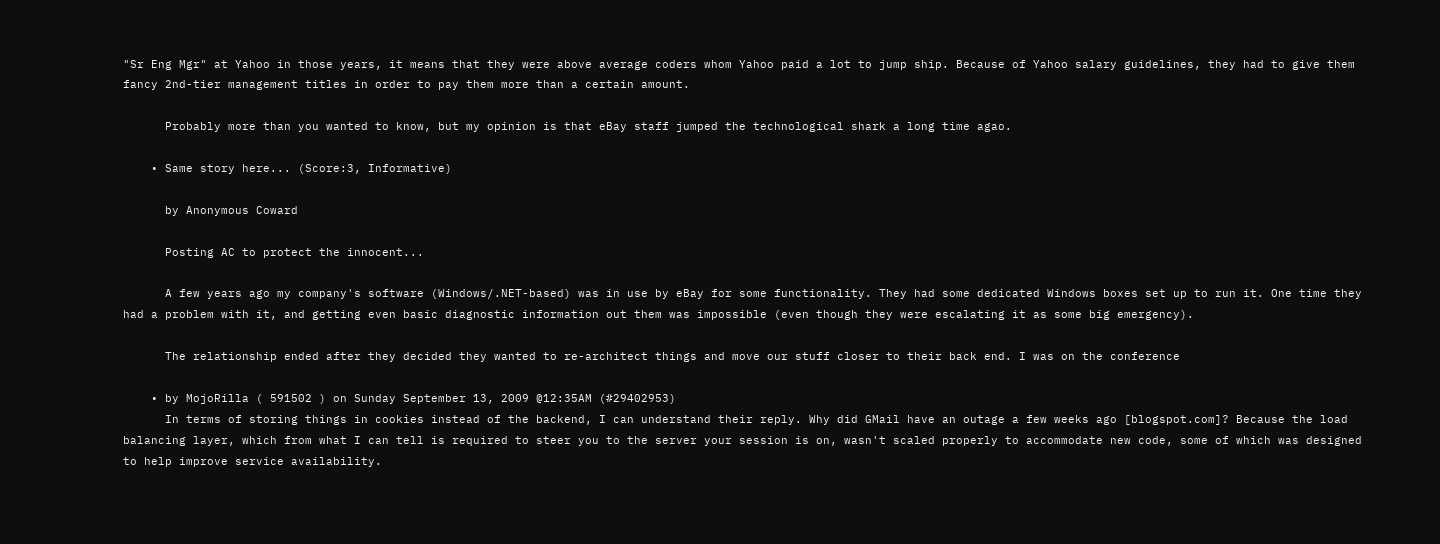"Sr Eng Mgr" at Yahoo in those years, it means that they were above average coders whom Yahoo paid a lot to jump ship. Because of Yahoo salary guidelines, they had to give them fancy 2nd-tier management titles in order to pay them more than a certain amount.

      Probably more than you wanted to know, but my opinion is that eBay staff jumped the technological shark a long time agao.

    • Same story here... (Score:3, Informative)

      by Anonymous Coward

      Posting AC to protect the innocent...

      A few years ago my company's software (Windows/.NET-based) was in use by eBay for some functionality. They had some dedicated Windows boxes set up to run it. One time they had a problem with it, and getting even basic diagnostic information out them was impossible (even though they were escalating it as some big emergency).

      The relationship ended after they decided they wanted to re-architect things and move our stuff closer to their back end. I was on the conference

    • by MojoRilla ( 591502 ) on Sunday September 13, 2009 @12:35AM (#29402953)
      In terms of storing things in cookies instead of the backend, I can understand their reply. Why did GMail have an outage a few weeks ago [blogspot.com]? Because the load balancing layer, which from what I can tell is required to steer you to the server your session is on, wasn't scaled properly to accommodate new code, some of which was designed to help improve service availability.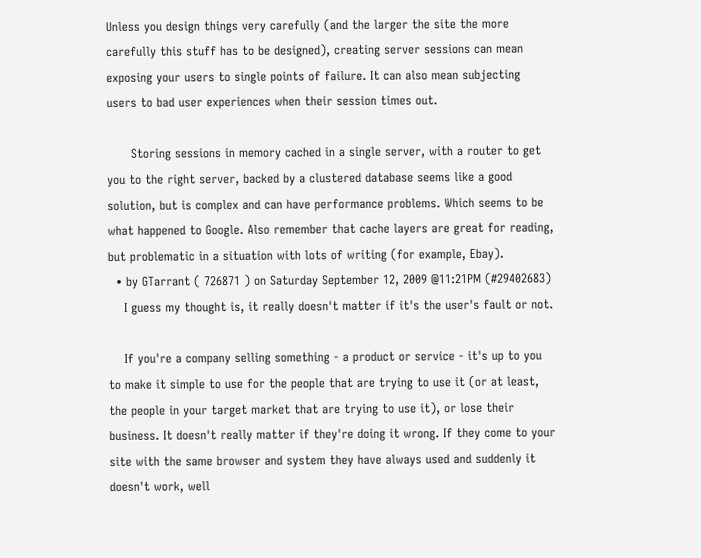Unless you design things very carefully (and the larger the site the more carefully this stuff has to be designed), creating server sessions can mean exposing your users to single points of failure. It can also mean subjecting users to bad user experiences when their session times out.

      Storing sessions in memory cached in a single server, with a router to get you to the right server, backed by a clustered database seems like a good solution, but is complex and can have performance problems. Which seems to be what happened to Google. Also remember that cache layers are great for reading, but problematic in a situation with lots of writing (for example, Ebay).
  • by GTarrant ( 726871 ) on Saturday September 12, 2009 @11:21PM (#29402683)
    I guess my thought is, it really doesn't matter if it's the user's fault or not.

    If you're a company selling something - a product or service - it's up to you to make it simple to use for the people that are trying to use it (or at least, the people in your target market that are trying to use it), or lose their business. It doesn't really matter if they're doing it wrong. If they come to your site with the same browser and system they have always used and suddenly it doesn't work, well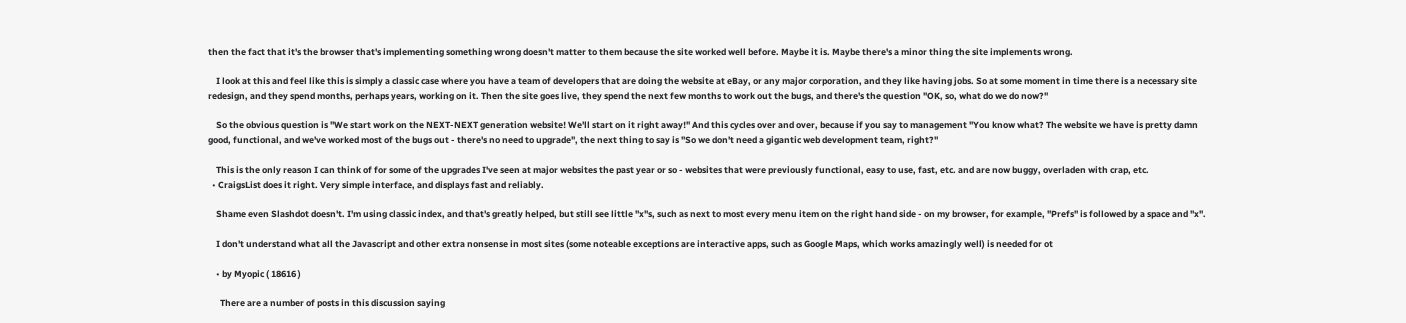then the fact that it's the browser that's implementing something wrong doesn't matter to them because the site worked well before. Maybe it is. Maybe there's a minor thing the site implements wrong.

    I look at this and feel like this is simply a classic case where you have a team of developers that are doing the website at eBay, or any major corporation, and they like having jobs. So at some moment in time there is a necessary site redesign, and they spend months, perhaps years, working on it. Then the site goes live, they spend the next few months to work out the bugs, and there's the question "OK, so, what do we do now?"

    So the obvious question is "We start work on the NEXT-NEXT generation website! We'll start on it right away!" And this cycles over and over, because if you say to management "You know what? The website we have is pretty damn good, functional, and we've worked most of the bugs out - there's no need to upgrade", the next thing to say is "So we don't need a gigantic web development team, right?"

    This is the only reason I can think of for some of the upgrades I've seen at major websites the past year or so - websites that were previously functional, easy to use, fast, etc. and are now buggy, overladen with crap, etc.
  • CraigsList does it right. Very simple interface, and displays fast and reliably.

    Shame even Slashdot doesn't. I'm using classic index, and that's greatly helped, but still see little "x"s, such as next to most every menu item on the right hand side - on my browser, for example, "Prefs" is followed by a space and "x".

    I don't understand what all the Javascript and other extra nonsense in most sites (some noteable exceptions are interactive apps, such as Google Maps, which works amazingly well) is needed for ot

    • by Myopic ( 18616 )

      There are a number of posts in this discussion saying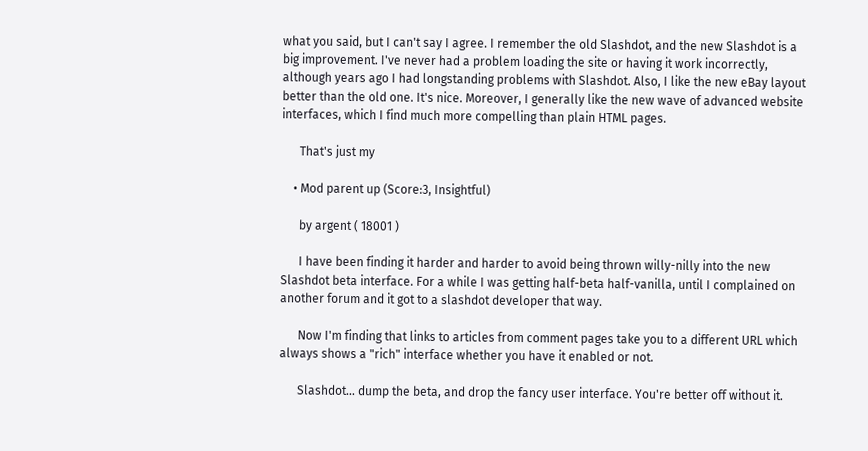what you said, but I can't say I agree. I remember the old Slashdot, and the new Slashdot is a big improvement. I've never had a problem loading the site or having it work incorrectly, although years ago I had longstanding problems with Slashdot. Also, I like the new eBay layout better than the old one. It's nice. Moreover, I generally like the new wave of advanced website interfaces, which I find much more compelling than plain HTML pages.

      That's just my

    • Mod parent up (Score:3, Insightful)

      by argent ( 18001 )

      I have been finding it harder and harder to avoid being thrown willy-nilly into the new Slashdot beta interface. For a while I was getting half-beta half-vanilla, until I complained on another forum and it got to a slashdot developer that way.

      Now I'm finding that links to articles from comment pages take you to a different URL which always shows a "rich" interface whether you have it enabled or not.

      Slashdot... dump the beta, and drop the fancy user interface. You're better off without it.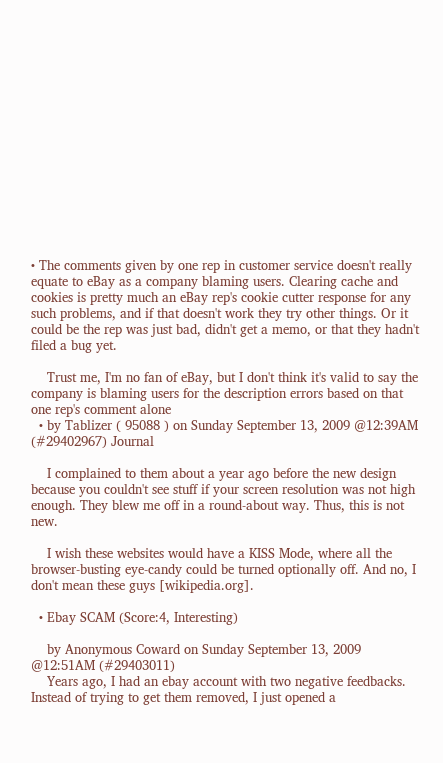• The comments given by one rep in customer service doesn't really equate to eBay as a company blaming users. Clearing cache and cookies is pretty much an eBay rep's cookie cutter response for any such problems, and if that doesn't work they try other things. Or it could be the rep was just bad, didn't get a memo, or that they hadn't filed a bug yet.

    Trust me, I'm no fan of eBay, but I don't think it's valid to say the company is blaming users for the description errors based on that one rep's comment alone
  • by Tablizer ( 95088 ) on Sunday September 13, 2009 @12:39AM (#29402967) Journal

    I complained to them about a year ago before the new design because you couldn't see stuff if your screen resolution was not high enough. They blew me off in a round-about way. Thus, this is not new.

    I wish these websites would have a KISS Mode, where all the browser-busting eye-candy could be turned optionally off. And no, I don't mean these guys [wikipedia.org].

  • Ebay SCAM (Score:4, Interesting)

    by Anonymous Coward on Sunday September 13, 2009 @12:51AM (#29403011)
    Years ago, I had an ebay account with two negative feedbacks. Instead of trying to get them removed, I just opened a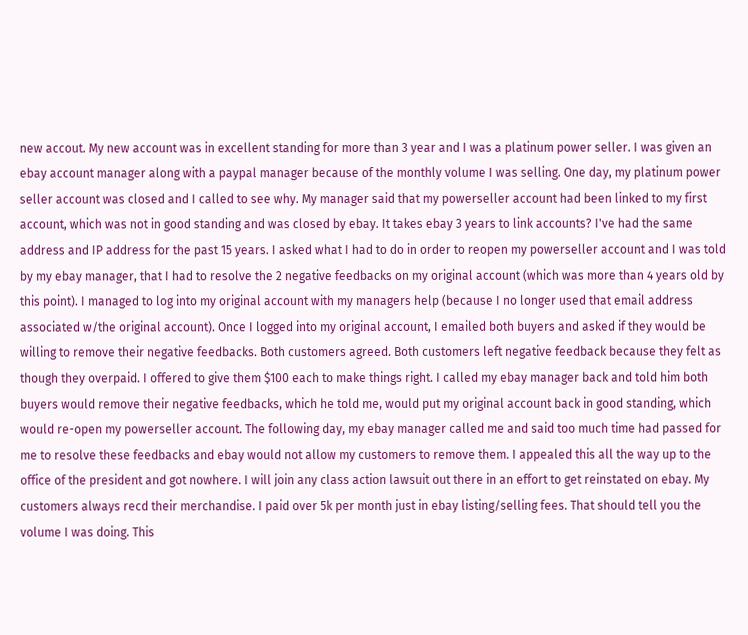new accout. My new account was in excellent standing for more than 3 year and I was a platinum power seller. I was given an ebay account manager along with a paypal manager because of the monthly volume I was selling. One day, my platinum power seller account was closed and I called to see why. My manager said that my powerseller account had been linked to my first account, which was not in good standing and was closed by ebay. It takes ebay 3 years to link accounts? I've had the same address and IP address for the past 15 years. I asked what I had to do in order to reopen my powerseller account and I was told by my ebay manager, that I had to resolve the 2 negative feedbacks on my original account (which was more than 4 years old by this point). I managed to log into my original account with my managers help (because I no longer used that email address associated w/the original account). Once I logged into my original account, I emailed both buyers and asked if they would be willing to remove their negative feedbacks. Both customers agreed. Both customers left negative feedback because they felt as though they overpaid. I offered to give them $100 each to make things right. I called my ebay manager back and told him both buyers would remove their negative feedbacks, which he told me, would put my original account back in good standing, which would re-open my powerseller account. The following day, my ebay manager called me and said too much time had passed for me to resolve these feedbacks and ebay would not allow my customers to remove them. I appealed this all the way up to the office of the president and got nowhere. I will join any class action lawsuit out there in an effort to get reinstated on ebay. My customers always recd their merchandise. I paid over 5k per month just in ebay listing/selling fees. That should tell you the volume I was doing. This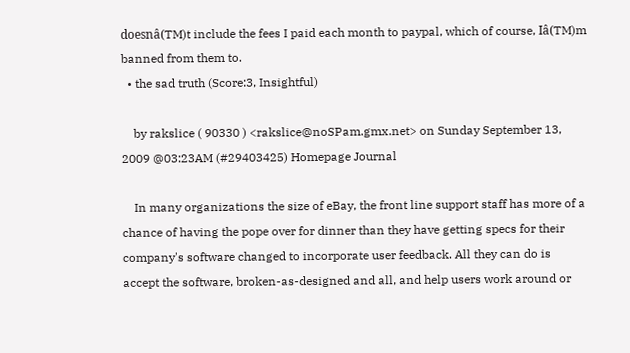doesnâ(TM)t include the fees I paid each month to paypal, which of course, Iâ(TM)m banned from them to.
  • the sad truth (Score:3, Insightful)

    by rakslice ( 90330 ) <rakslice@noSPam.gmx.net> on Sunday September 13, 2009 @03:23AM (#29403425) Homepage Journal

    In many organizations the size of eBay, the front line support staff has more of a chance of having the pope over for dinner than they have getting specs for their company's software changed to incorporate user feedback. All they can do is accept the software, broken-as-designed and all, and help users work around or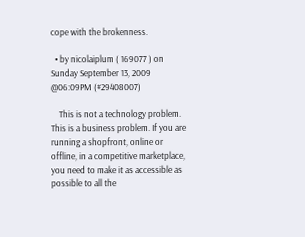cope with the brokenness.

  • by nicolaiplum ( 169077 ) on Sunday September 13, 2009 @06:09PM (#29408007)

    This is not a technology problem. This is a business problem. If you are running a shopfront, online or offline, in a competitive marketplace, you need to make it as accessible as possible to all the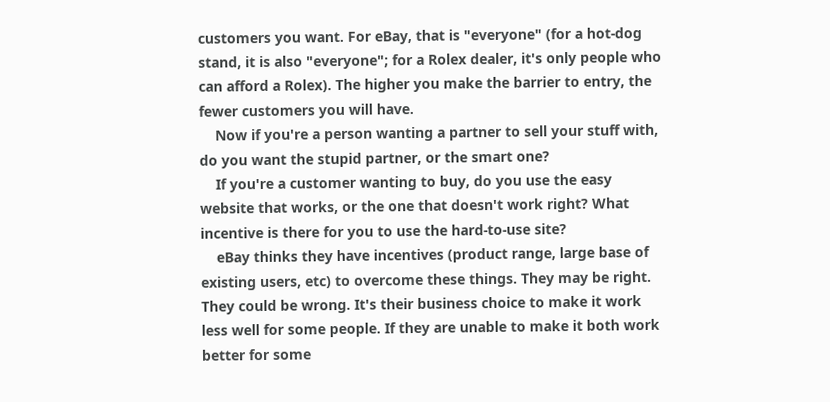customers you want. For eBay, that is "everyone" (for a hot-dog stand, it is also "everyone"; for a Rolex dealer, it's only people who can afford a Rolex). The higher you make the barrier to entry, the fewer customers you will have.
    Now if you're a person wanting a partner to sell your stuff with, do you want the stupid partner, or the smart one?
    If you're a customer wanting to buy, do you use the easy website that works, or the one that doesn't work right? What incentive is there for you to use the hard-to-use site?
    eBay thinks they have incentives (product range, large base of existing users, etc) to overcome these things. They may be right. They could be wrong. It's their business choice to make it work less well for some people. If they are unable to make it both work better for some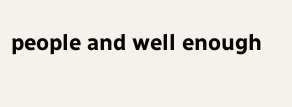people and well enough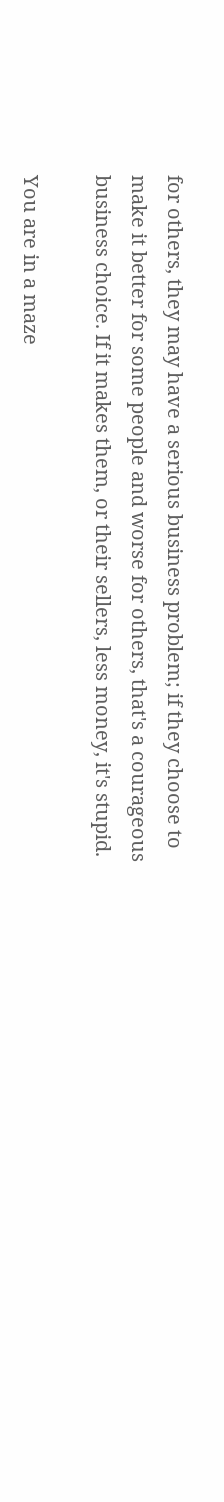for others, they may have a serious business problem; if they choose to make it better for some people and worse for others, that's a courageous business choice. If it makes them, or their sellers, less money, it's stupid.

You are in a maze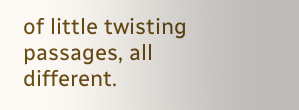of little twisting passages, all different.